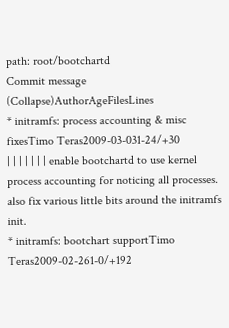path: root/bootchartd
Commit message (Collapse)AuthorAgeFilesLines
* initramfs: process accounting & misc fixesTimo Teras2009-03-031-24/+30
| | | | | | | enable bootchartd to use kernel process accounting for noticing all processes. also fix various little bits around the initramfs init.
* initramfs: bootchart supportTimo Teras2009-02-261-0/+192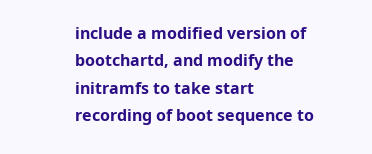include a modified version of bootchartd, and modify the initramfs to take start recording of boot sequence to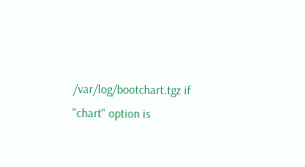/var/log/bootchart.tgz if "chart" option is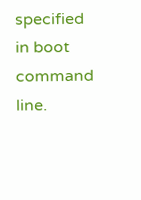specified in boot command line.